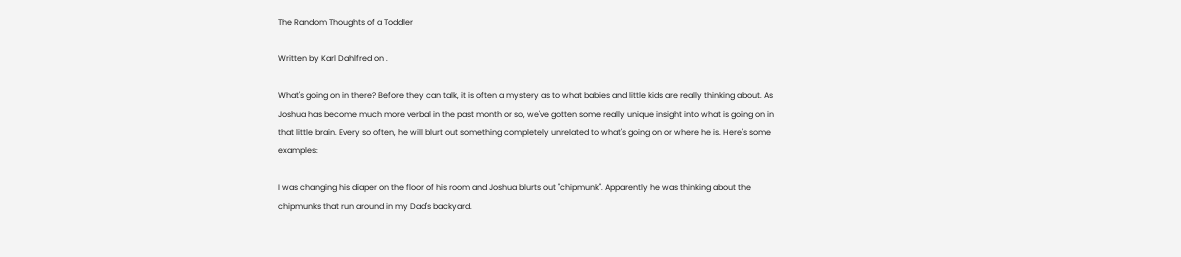The Random Thoughts of a Toddler

Written by Karl Dahlfred on .

What's going on in there? Before they can talk, it is often a mystery as to what babies and little kids are really thinking about. As Joshua has become much more verbal in the past month or so, we've gotten some really unique insight into what is going on in that little brain. Every so often, he will blurt out something completely unrelated to what's going on or where he is. Here's some examples:

I was changing his diaper on the floor of his room and Joshua blurts out "chipmunk". Apparently he was thinking about the chipmunks that run around in my Dad's backyard.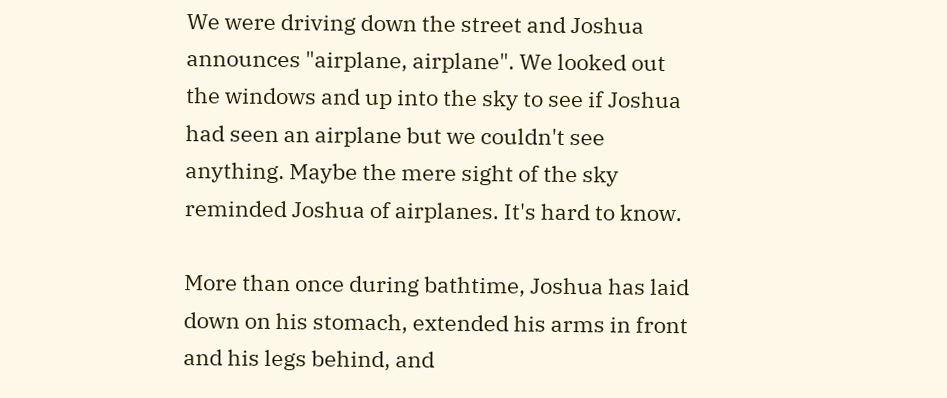We were driving down the street and Joshua announces "airplane, airplane". We looked out the windows and up into the sky to see if Joshua had seen an airplane but we couldn't see anything. Maybe the mere sight of the sky reminded Joshua of airplanes. It's hard to know.

More than once during bathtime, Joshua has laid down on his stomach, extended his arms in front and his legs behind, and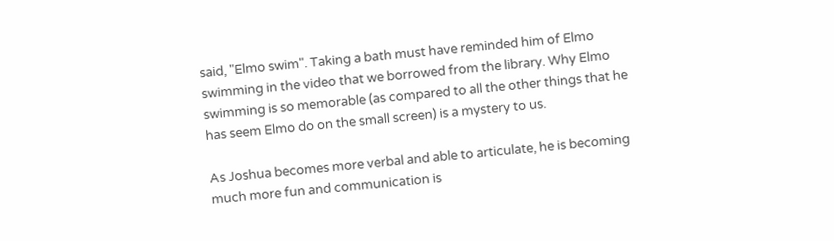said, "Elmo swim". Taking a bath must have reminded him of Elmo swimming in the video that we borrowed from the library. Why Elmo swimming is so memorable (as compared to all the other things that he has seem Elmo do on the small screen) is a mystery to us.

As Joshua becomes more verbal and able to articulate, he is becoming much more fun and communication is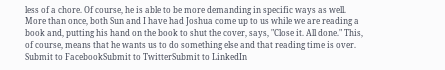less of a chore. Of course, he is able to be more demanding in specific ways as well. More than once, both Sun and I have had Joshua come up to us while we are reading a book and, putting his hand on the book to shut the cover, says, "Close it. All done." This, of course, means that he wants us to do something else and that reading time is over.
Submit to FacebookSubmit to TwitterSubmit to LinkedIn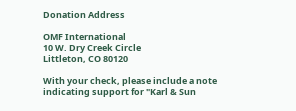Donation Address

OMF International
10 W. Dry Creek Circle
Littleton, CO 80120

With your check, please include a note indicating support for "Karl & Sun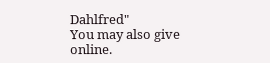Dahlfred"
You may also give online.